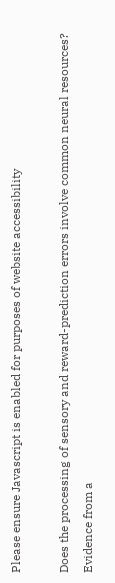Please ensure Javascript is enabled for purposes of website accessibility

Does the processing of sensory and reward-prediction errors involve common neural resources? Evidence from a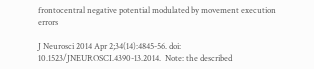frontocentral negative potential modulated by movement execution errors

J Neurosci 2014 Apr 2;34(14):4845-56. doi: 10.1523/JNEUROSCI.4390-13.2014.  Note: the described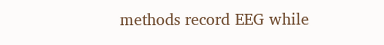methods record EEG while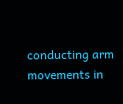conducting arm movements in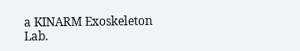a KINARM Exoskeleton Lab.